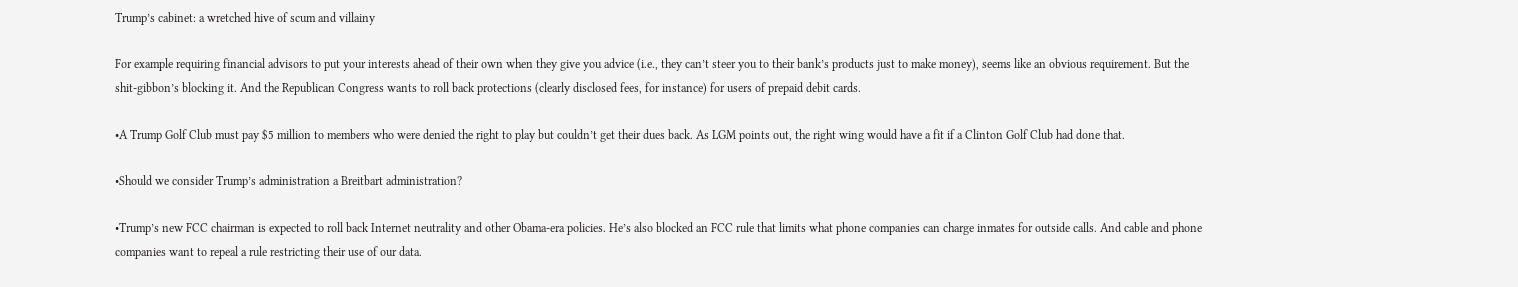Trump’s cabinet: a wretched hive of scum and villainy

For example requiring financial advisors to put your interests ahead of their own when they give you advice (i.e., they can’t steer you to their bank’s products just to make money), seems like an obvious requirement. But the shit-gibbon’s blocking it. And the Republican Congress wants to roll back protections (clearly disclosed fees, for instance) for users of prepaid debit cards.

•A Trump Golf Club must pay $5 million to members who were denied the right to play but couldn’t get their dues back. As LGM points out, the right wing would have a fit if a Clinton Golf Club had done that.

•Should we consider Trump’s administration a Breitbart administration?

•Trump’s new FCC chairman is expected to roll back Internet neutrality and other Obama-era policies. He’s also blocked an FCC rule that limits what phone companies can charge inmates for outside calls. And cable and phone companies want to repeal a rule restricting their use of our data.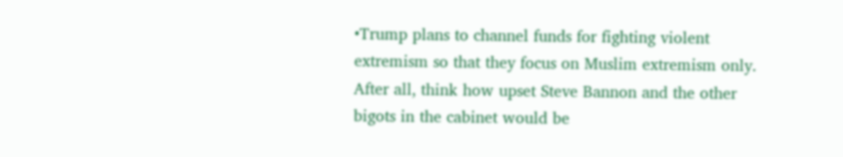•Trump plans to channel funds for fighting violent extremism so that they focus on Muslim extremism only. After all, think how upset Steve Bannon and the other bigots in the cabinet would be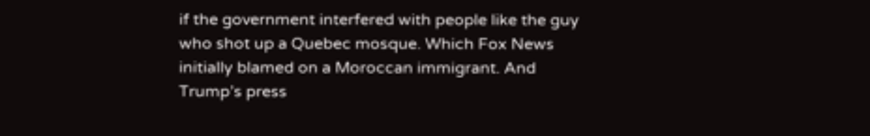if the government interfered with people like the guy who shot up a Quebec mosque. Which Fox News initially blamed on a Moroccan immigrant. And Trump’s press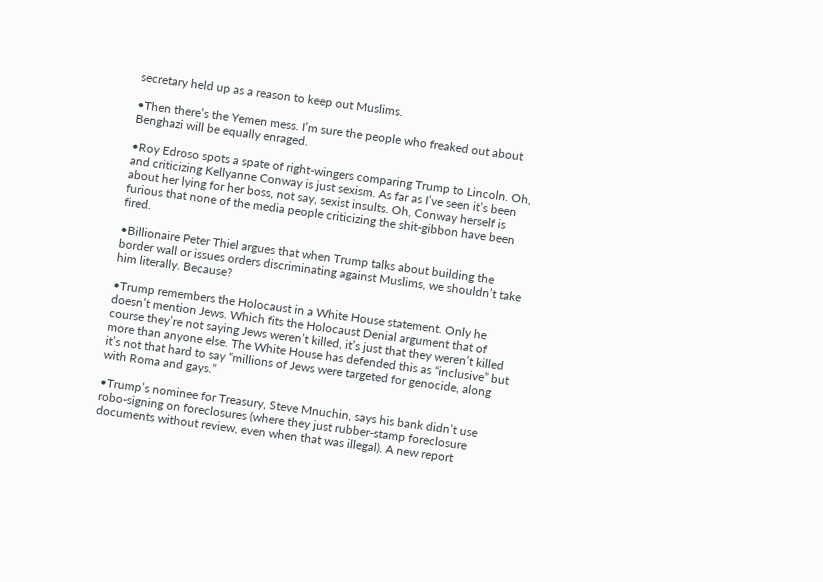secretary held up as a reason to keep out Muslims.

•Then there’s the Yemen mess. I’m sure the people who freaked out about Benghazi will be equally enraged.

•Roy Edroso spots a spate of right-wingers comparing Trump to Lincoln. Oh, and criticizing Kellyanne Conway is just sexism. As far as I’ve seen it’s been about her lying for her boss, not say, sexist insults. Oh, Conway herself is furious that none of the media people criticizing the shit-gibbon have been fired.

•Billionaire Peter Thiel argues that when Trump talks about building the border wall or issues orders discriminating against Muslims, we shouldn’t take him literally. Because?

•Trump remembers the Holocaust in a White House statement. Only he doesn’t mention Jews. Which fits the Holocaust Denial argument that of course they’re not saying Jews weren’t killed, it’s just that they weren’t killed more than anyone else. The White House has defended this as “inclusive” but it’s not that hard to say “millions of Jews were targeted for genocide, along with Roma and gays.”

•Trump’s nominee for Treasury, Steve Mnuchin, says his bank didn’t use robo-signing on foreclosures (where they just rubber-stamp foreclosure documents without review, even when that was illegal). A new report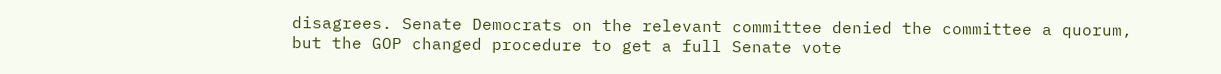disagrees. Senate Democrats on the relevant committee denied the committee a quorum, but the GOP changed procedure to get a full Senate vote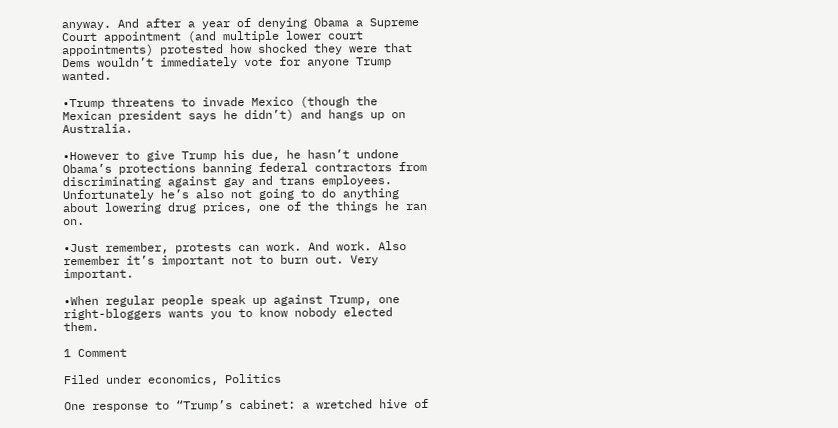anyway. And after a year of denying Obama a Supreme Court appointment (and multiple lower court appointments) protested how shocked they were that Dems wouldn’t immediately vote for anyone Trump wanted.

•Trump threatens to invade Mexico (though the Mexican president says he didn’t) and hangs up on Australia.

•However to give Trump his due, he hasn’t undone Obama’s protections banning federal contractors from discriminating against gay and trans employees. Unfortunately he’s also not going to do anything about lowering drug prices, one of the things he ran on.

•Just remember, protests can work. And work. Also remember it’s important not to burn out. Very important.

•When regular people speak up against Trump, one right-bloggers wants you to know nobody elected them.

1 Comment

Filed under economics, Politics

One response to “Trump’s cabinet: a wretched hive of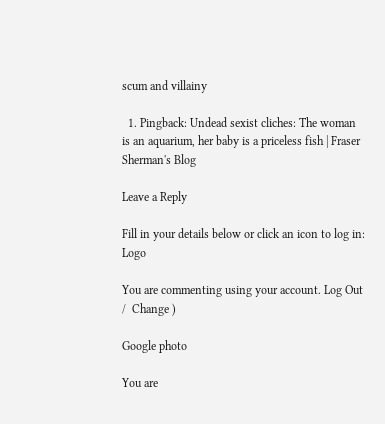scum and villainy

  1. Pingback: Undead sexist cliches: The woman is an aquarium, her baby is a priceless fish | Fraser Sherman's Blog

Leave a Reply

Fill in your details below or click an icon to log in: Logo

You are commenting using your account. Log Out /  Change )

Google photo

You are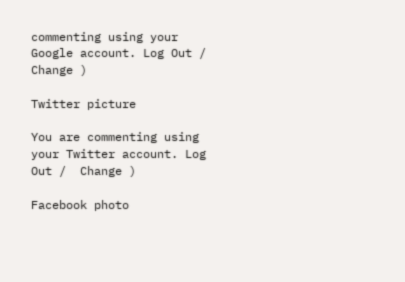commenting using your Google account. Log Out /  Change )

Twitter picture

You are commenting using your Twitter account. Log Out /  Change )

Facebook photo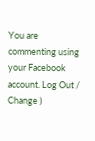You are commenting using your Facebook account. Log Out /  Change )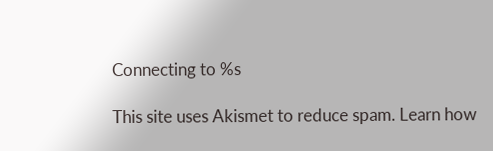Connecting to %s

This site uses Akismet to reduce spam. Learn how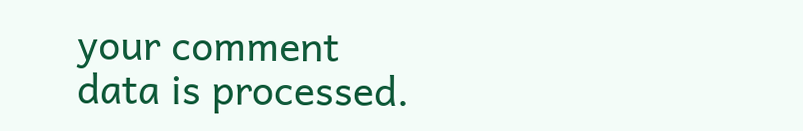your comment data is processed.